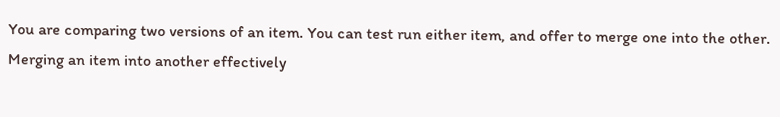You are comparing two versions of an item. You can test run either item, and offer to merge one into the other. Merging an item into another effectively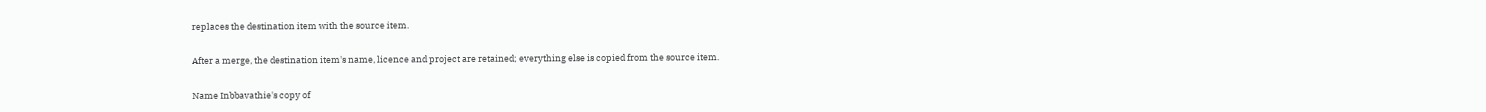replaces the destination item with the source item.

After a merge, the destination item's name, licence and project are retained; everything else is copied from the source item.

Name Inbbavathie's copy of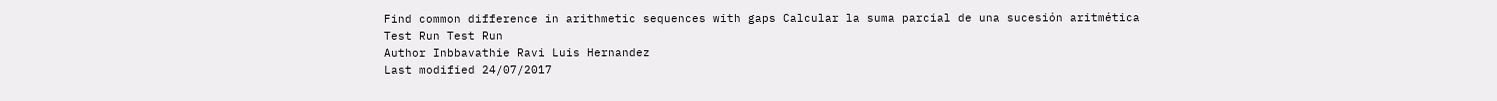Find common difference in arithmetic sequences with gaps Calcular la suma parcial de una sucesión aritmética
Test Run Test Run
Author Inbbavathie Ravi Luis Hernandez
Last modified 24/07/2017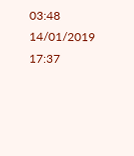03:48 14/01/2019 17:37